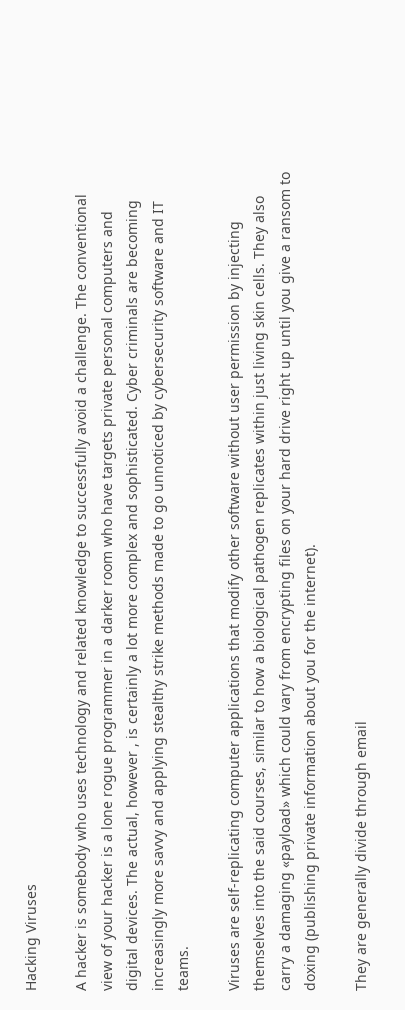Hacking Viruses

A hacker is somebody who uses technology and related knowledge to successfully avoid a challenge. The conventional view of your hacker is a lone rogue programmer in a darker room who have targets private personal computers and digital devices. The actual, however , is certainly a lot more complex and sophisticated. Cyber criminals are becoming increasingly more savvy and applying stealthy strike methods made to go unnoticed by cybersecurity software and IT teams.

Viruses are self-replicating computer applications that modify other software without user permission by injecting themselves into the said courses, similar to how a biological pathogen replicates within just living skin cells. They also carry a damaging «payload» which could vary from encrypting files on your hard drive right up until you give a ransom to doxing (publishing private information about you for the internet).

They are generally divide through email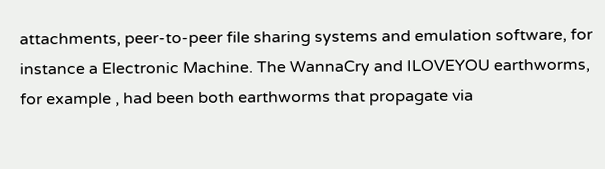attachments, peer-to-peer file sharing systems and emulation software, for instance a Electronic Machine. The WannaCry and ILOVEYOU earthworms, for example , had been both earthworms that propagate via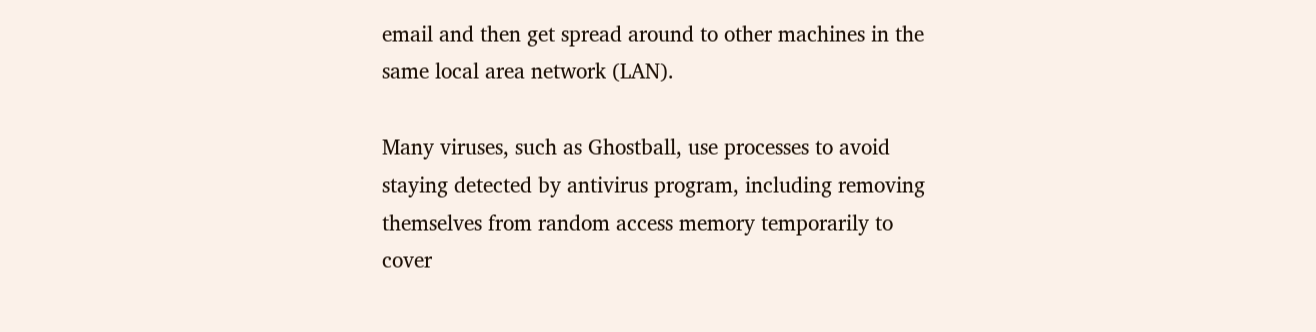email and then get spread around to other machines in the same local area network (LAN).

Many viruses, such as Ghostball, use processes to avoid staying detected by antivirus program, including removing themselves from random access memory temporarily to cover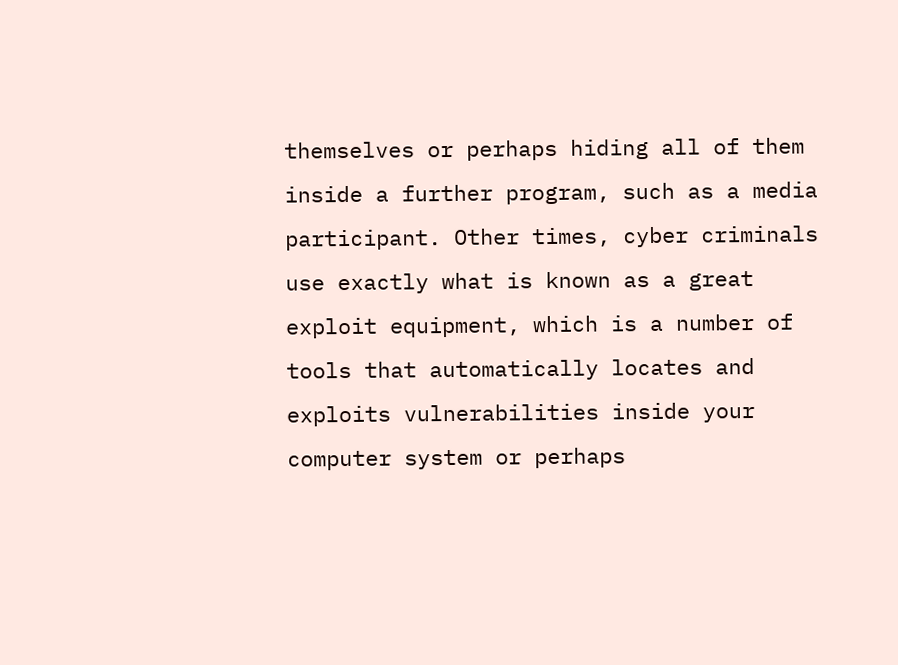themselves or perhaps hiding all of them inside a further program, such as a media participant. Other times, cyber criminals use exactly what is known as a great exploit equipment, which is a number of tools that automatically locates and exploits vulnerabilities inside your computer system or perhaps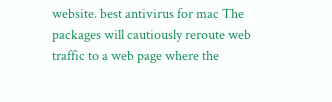website. best antivirus for mac The packages will cautiously reroute web traffic to a web page where the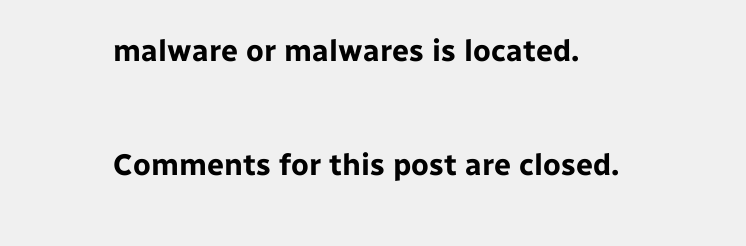malware or malwares is located.

Comments for this post are closed.